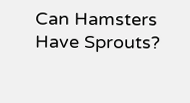Can Hamsters Have Sprouts?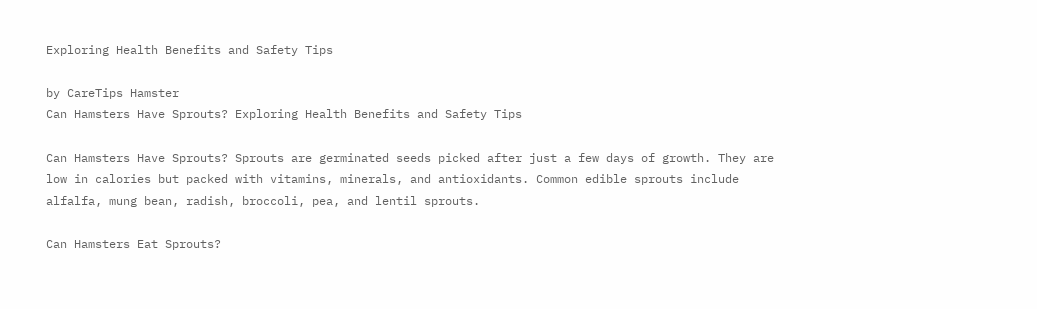Exploring Health Benefits and Safety Tips

by CareTips Hamster
Can Hamsters Have Sprouts? Exploring Health Benefits and Safety Tips

Can Hamsters Have Sprouts? Sprouts are germinated seeds picked after just a few days of growth. They are low in calories but packed with vitamins, minerals, and antioxidants. Common edible sprouts include alfalfa, mung bean, radish, broccoli, pea, and lentil sprouts.

Can Hamsters Eat Sprouts?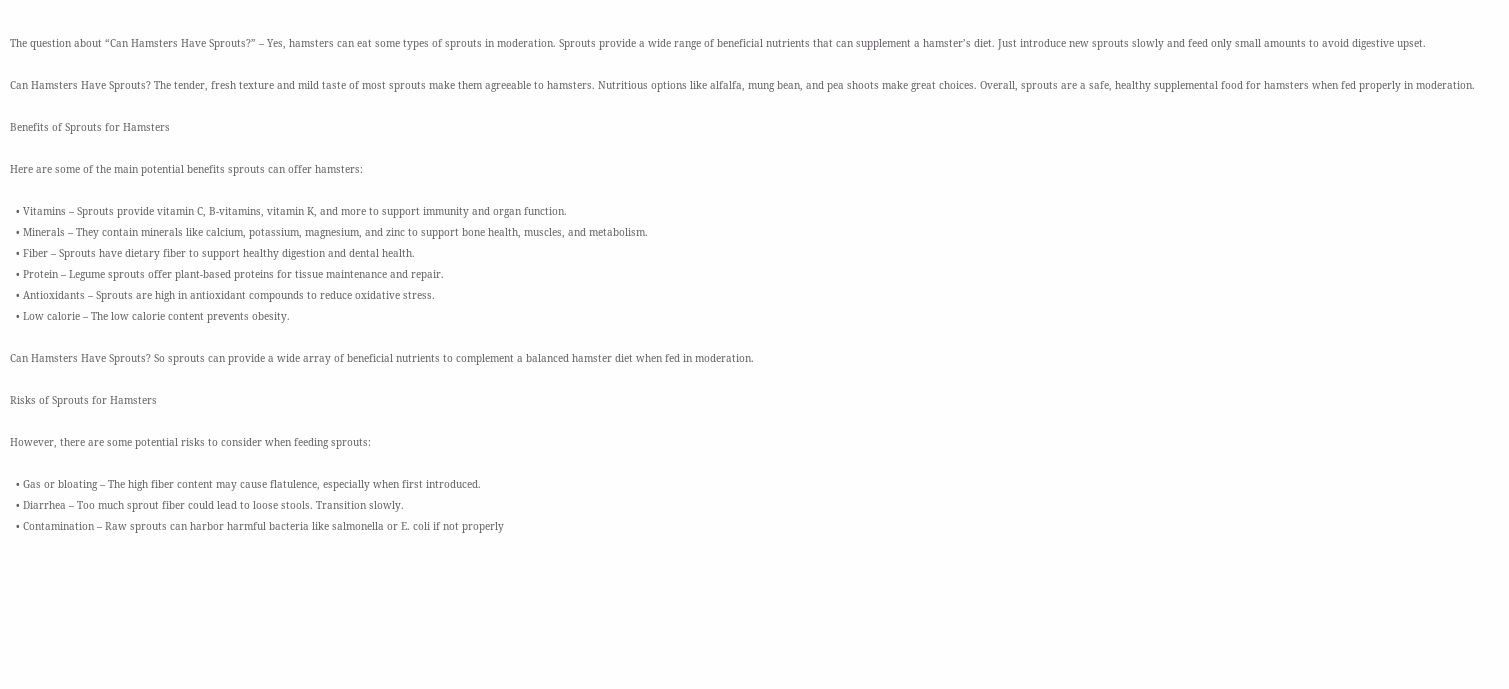The question about “Can Hamsters Have Sprouts?” – Yes, hamsters can eat some types of sprouts in moderation. Sprouts provide a wide range of beneficial nutrients that can supplement a hamster’s diet. Just introduce new sprouts slowly and feed only small amounts to avoid digestive upset.

Can Hamsters Have Sprouts? The tender, fresh texture and mild taste of most sprouts make them agreeable to hamsters. Nutritious options like alfalfa, mung bean, and pea shoots make great choices. Overall, sprouts are a safe, healthy supplemental food for hamsters when fed properly in moderation.

Benefits of Sprouts for Hamsters

Here are some of the main potential benefits sprouts can offer hamsters:

  • Vitamins – Sprouts provide vitamin C, B-vitamins, vitamin K, and more to support immunity and organ function.
  • Minerals – They contain minerals like calcium, potassium, magnesium, and zinc to support bone health, muscles, and metabolism.
  • Fiber – Sprouts have dietary fiber to support healthy digestion and dental health.
  • Protein – Legume sprouts offer plant-based proteins for tissue maintenance and repair.
  • Antioxidants – Sprouts are high in antioxidant compounds to reduce oxidative stress.
  • Low calorie – The low calorie content prevents obesity.

Can Hamsters Have Sprouts? So sprouts can provide a wide array of beneficial nutrients to complement a balanced hamster diet when fed in moderation.

Risks of Sprouts for Hamsters

However, there are some potential risks to consider when feeding sprouts:

  • Gas or bloating – The high fiber content may cause flatulence, especially when first introduced.
  • Diarrhea – Too much sprout fiber could lead to loose stools. Transition slowly.
  • Contamination – Raw sprouts can harbor harmful bacteria like salmonella or E. coli if not properly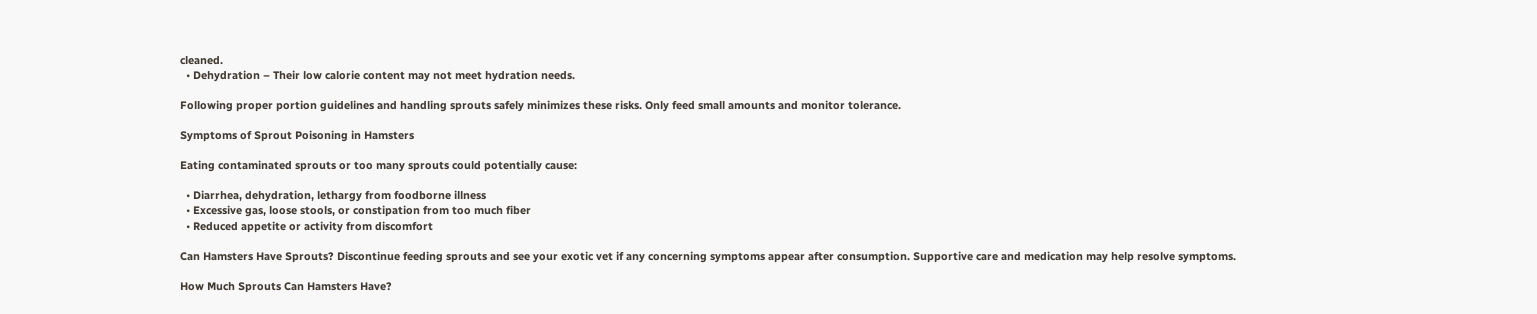cleaned.
  • Dehydration – Their low calorie content may not meet hydration needs.

Following proper portion guidelines and handling sprouts safely minimizes these risks. Only feed small amounts and monitor tolerance.

Symptoms of Sprout Poisoning in Hamsters

Eating contaminated sprouts or too many sprouts could potentially cause:

  • Diarrhea, dehydration, lethargy from foodborne illness
  • Excessive gas, loose stools, or constipation from too much fiber
  • Reduced appetite or activity from discomfort

Can Hamsters Have Sprouts? Discontinue feeding sprouts and see your exotic vet if any concerning symptoms appear after consumption. Supportive care and medication may help resolve symptoms.

How Much Sprouts Can Hamsters Have?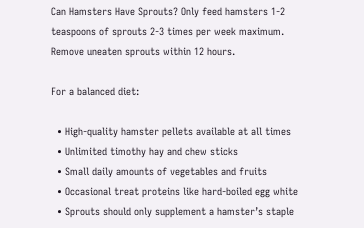Can Hamsters Have Sprouts? Only feed hamsters 1-2 teaspoons of sprouts 2-3 times per week maximum. Remove uneaten sprouts within 12 hours.

For a balanced diet:

  • High-quality hamster pellets available at all times
  • Unlimited timothy hay and chew sticks
  • Small daily amounts of vegetables and fruits
  • Occasional treat proteins like hard-boiled egg white
  • Sprouts should only supplement a hamster’s staple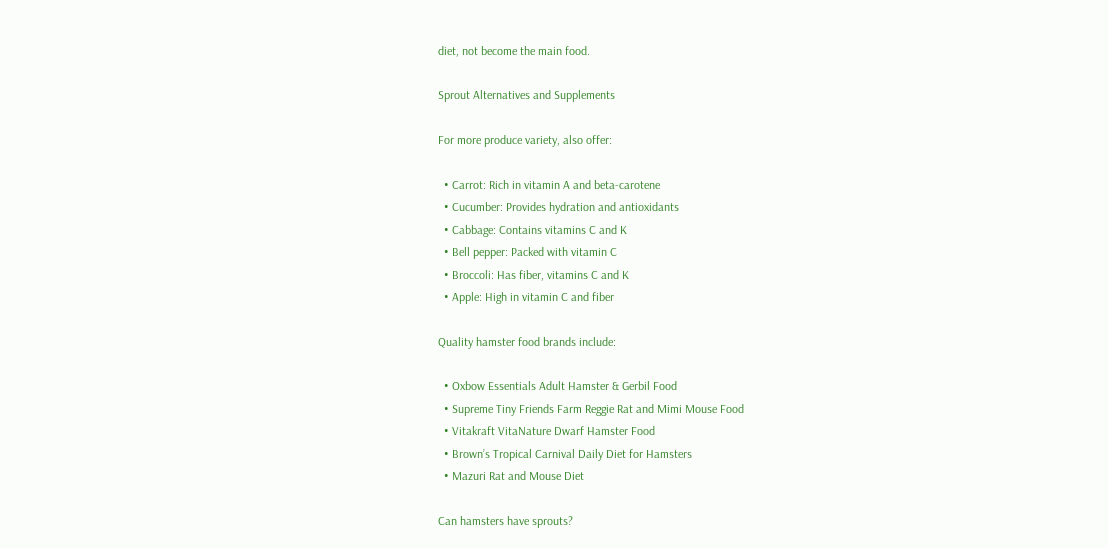diet, not become the main food.

Sprout Alternatives and Supplements

For more produce variety, also offer:

  • Carrot: Rich in vitamin A and beta-carotene
  • Cucumber: Provides hydration and antioxidants
  • Cabbage: Contains vitamins C and K
  • Bell pepper: Packed with vitamin C
  • Broccoli: Has fiber, vitamins C and K
  • Apple: High in vitamin C and fiber

Quality hamster food brands include:

  • Oxbow Essentials Adult Hamster & Gerbil Food
  • Supreme Tiny Friends Farm Reggie Rat and Mimi Mouse Food
  • Vitakraft VitaNature Dwarf Hamster Food
  • Brown’s Tropical Carnival Daily Diet for Hamsters
  • Mazuri Rat and Mouse Diet

Can hamsters have sprouts?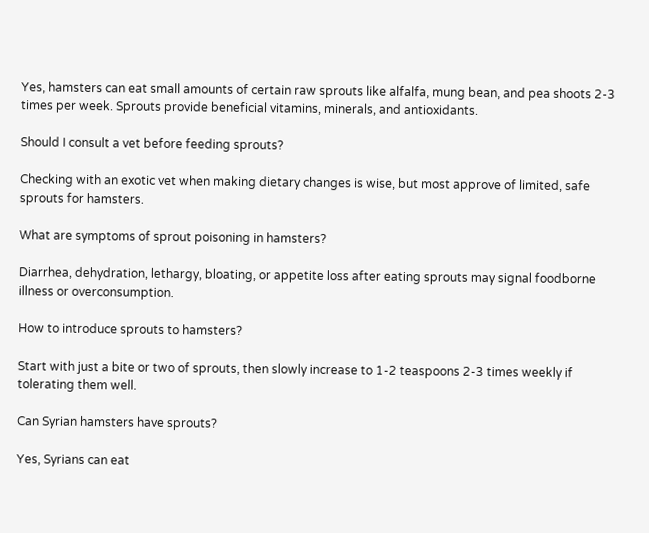Yes, hamsters can eat small amounts of certain raw sprouts like alfalfa, mung bean, and pea shoots 2-3 times per week. Sprouts provide beneficial vitamins, minerals, and antioxidants.

Should I consult a vet before feeding sprouts?

Checking with an exotic vet when making dietary changes is wise, but most approve of limited, safe sprouts for hamsters.

What are symptoms of sprout poisoning in hamsters?

Diarrhea, dehydration, lethargy, bloating, or appetite loss after eating sprouts may signal foodborne illness or overconsumption.

How to introduce sprouts to hamsters?

Start with just a bite or two of sprouts, then slowly increase to 1-2 teaspoons 2-3 times weekly if tolerating them well.

Can Syrian hamsters have sprouts?

Yes, Syrians can eat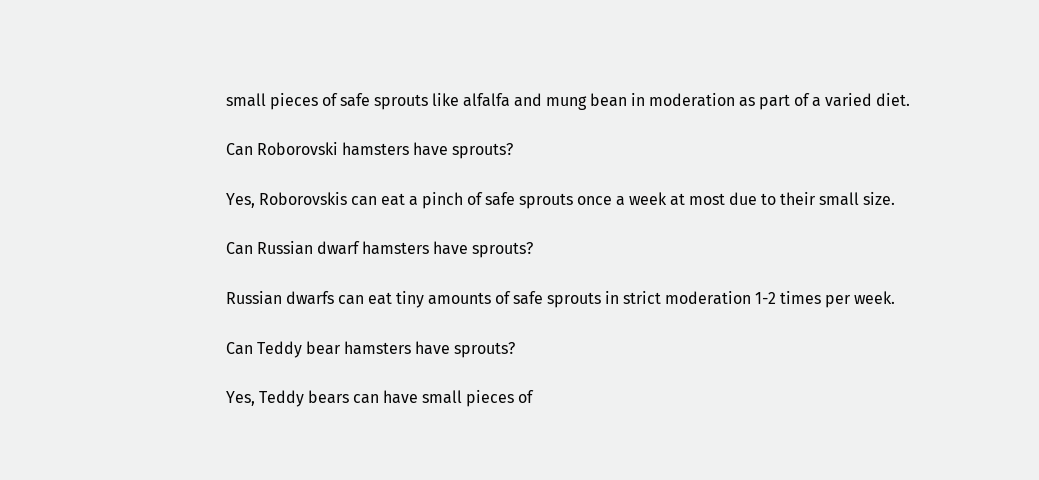small pieces of safe sprouts like alfalfa and mung bean in moderation as part of a varied diet.

Can Roborovski hamsters have sprouts?

Yes, Roborovskis can eat a pinch of safe sprouts once a week at most due to their small size.

Can Russian dwarf hamsters have sprouts?

Russian dwarfs can eat tiny amounts of safe sprouts in strict moderation 1-2 times per week.

Can Teddy bear hamsters have sprouts?

Yes, Teddy bears can have small pieces of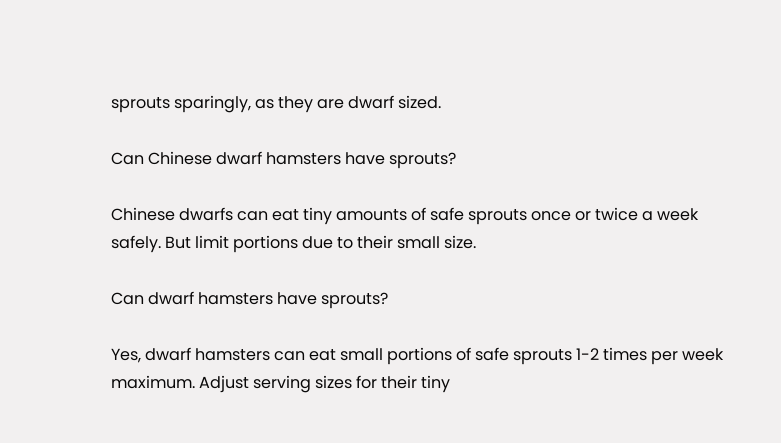sprouts sparingly, as they are dwarf sized.

Can Chinese dwarf hamsters have sprouts?

Chinese dwarfs can eat tiny amounts of safe sprouts once or twice a week safely. But limit portions due to their small size.

Can dwarf hamsters have sprouts?

Yes, dwarf hamsters can eat small portions of safe sprouts 1-2 times per week maximum. Adjust serving sizes for their tiny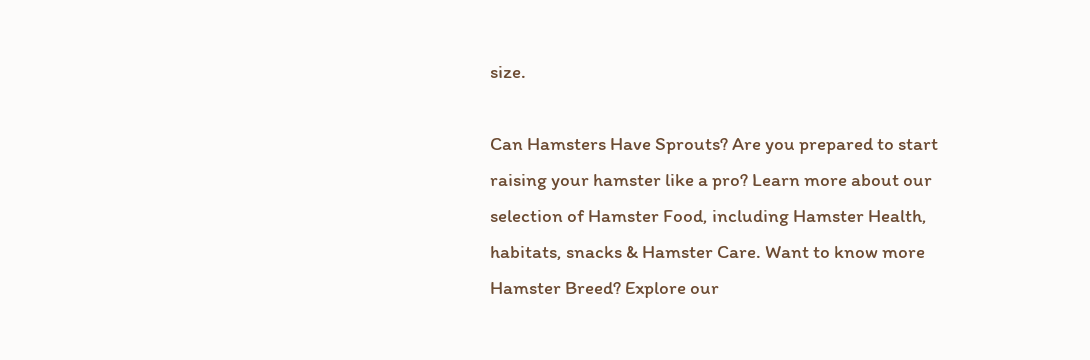size.

Can Hamsters Have Sprouts? Are you prepared to start raising your hamster like a pro? Learn more about our selection of Hamster Food, including Hamster Health, habitats, snacks & Hamster Care. Want to know more Hamster Breed? Explore our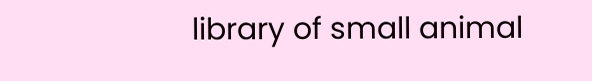library of small animal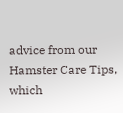advice from our Hamster Care Tips, which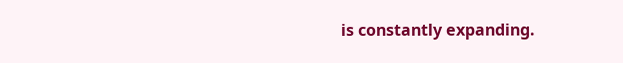is constantly expanding.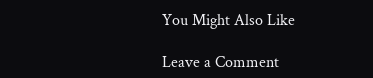You Might Also Like

Leave a Comment